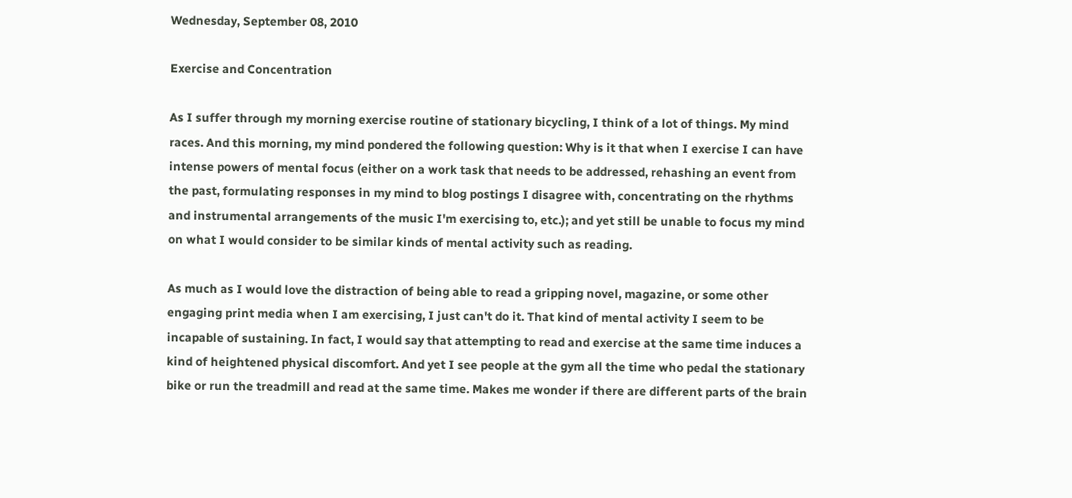Wednesday, September 08, 2010

Exercise and Concentration

As I suffer through my morning exercise routine of stationary bicycling, I think of a lot of things. My mind races. And this morning, my mind pondered the following question: Why is it that when I exercise I can have intense powers of mental focus (either on a work task that needs to be addressed, rehashing an event from the past, formulating responses in my mind to blog postings I disagree with, concentrating on the rhythms and instrumental arrangements of the music I'm exercising to, etc.); and yet still be unable to focus my mind on what I would consider to be similar kinds of mental activity such as reading.

As much as I would love the distraction of being able to read a gripping novel, magazine, or some other engaging print media when I am exercising, I just can't do it. That kind of mental activity I seem to be incapable of sustaining. In fact, I would say that attempting to read and exercise at the same time induces a kind of heightened physical discomfort. And yet I see people at the gym all the time who pedal the stationary bike or run the treadmill and read at the same time. Makes me wonder if there are different parts of the brain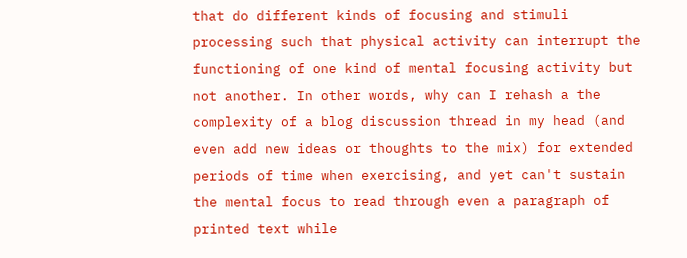that do different kinds of focusing and stimuli processing such that physical activity can interrupt the functioning of one kind of mental focusing activity but not another. In other words, why can I rehash a the complexity of a blog discussion thread in my head (and even add new ideas or thoughts to the mix) for extended periods of time when exercising, and yet can't sustain the mental focus to read through even a paragraph of printed text while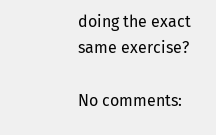doing the exact same exercise?

No comments: